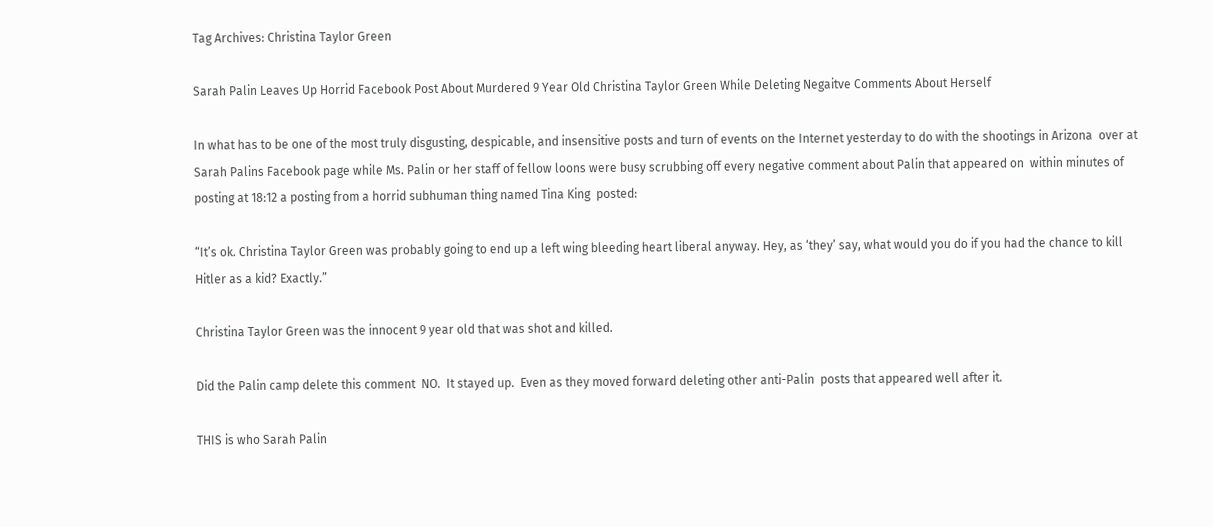Tag Archives: Christina Taylor Green

Sarah Palin Leaves Up Horrid Facebook Post About Murdered 9 Year Old Christina Taylor Green While Deleting Negaitve Comments About Herself

In what has to be one of the most truly disgusting, despicable, and insensitive posts and turn of events on the Internet yesterday to do with the shootings in Arizona  over at Sarah Palins Facebook page while Ms. Palin or her staff of fellow loons were busy scrubbing off every negative comment about Palin that appeared on  within minutes of posting at 18:12 a posting from a horrid subhuman thing named Tina King  posted:

“It’s ok. Christina Taylor Green was probably going to end up a left wing bleeding heart liberal anyway. Hey, as ‘they’ say, what would you do if you had the chance to kill Hitler as a kid? Exactly.”

Christina Taylor Green was the innocent 9 year old that was shot and killed.

Did the Palin camp delete this comment  NO.  It stayed up.  Even as they moved forward deleting other anti-Palin  posts that appeared well after it.

THIS is who Sarah Palin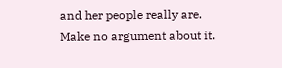and her people really are.  Make no argument about it.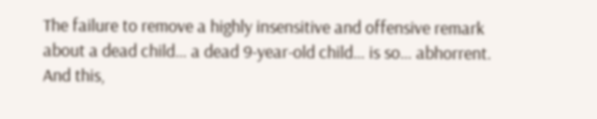The failure to remove a highly insensitive and offensive remark about a dead child… a dead 9-year-old child… is so… abhorrent. And this,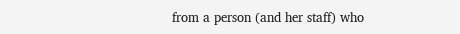from a person (and her staff) who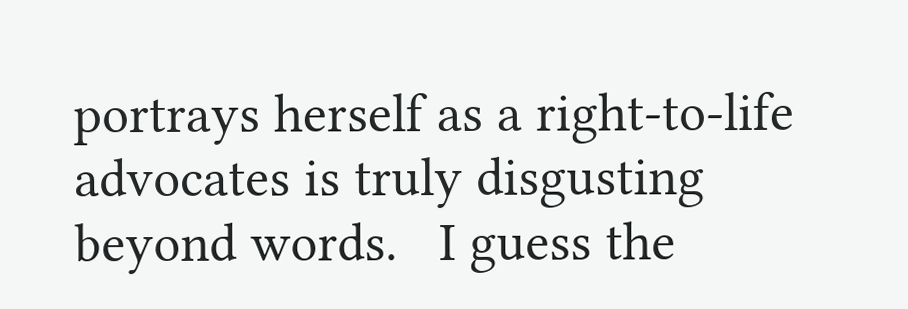portrays herself as a right-to-life advocates is truly disgusting beyond words.   I guess the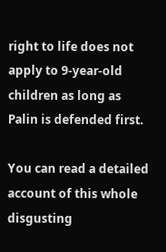right to life does not apply to 9-year-old children as long as Palin is defended first.

You can read a detailed account of this whole disgusting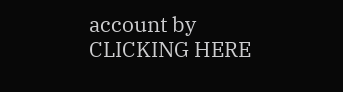account by CLICKING HERE